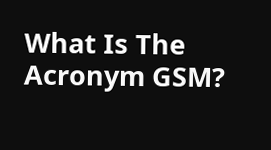What Is The Acronym GSM?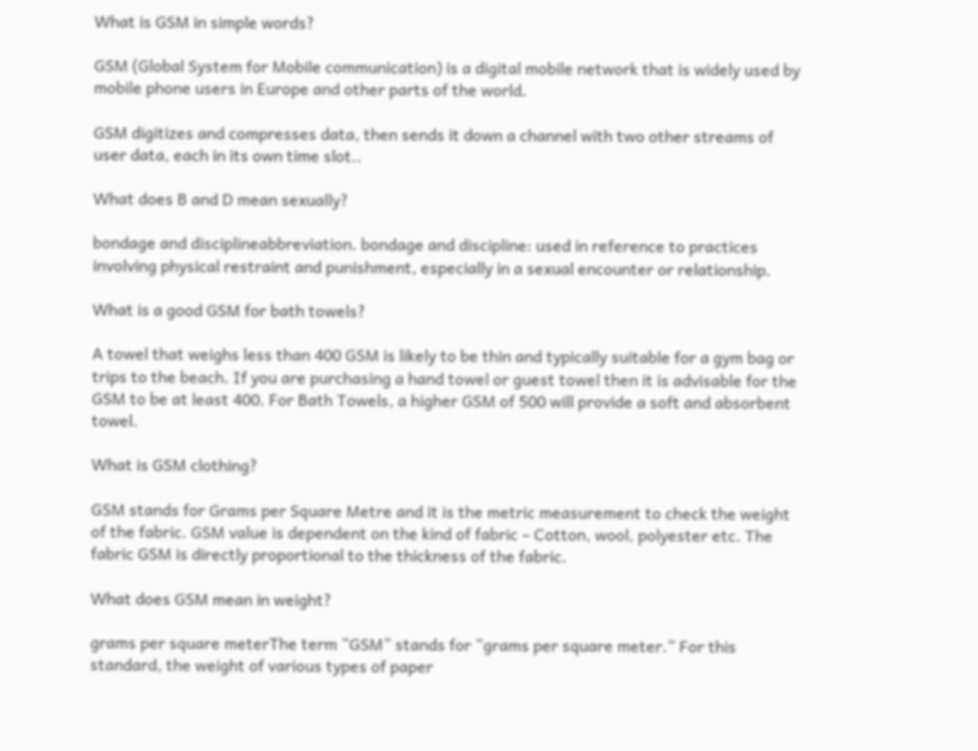What is GSM in simple words?

GSM (Global System for Mobile communication) is a digital mobile network that is widely used by mobile phone users in Europe and other parts of the world.

GSM digitizes and compresses data, then sends it down a channel with two other streams of user data, each in its own time slot..

What does B and D mean sexually?

bondage and disciplineabbreviation. bondage and discipline: used in reference to practices involving physical restraint and punishment, especially in a sexual encounter or relationship.

What is a good GSM for bath towels?

A towel that weighs less than 400 GSM is likely to be thin and typically suitable for a gym bag or trips to the beach. If you are purchasing a hand towel or guest towel then it is advisable for the GSM to be at least 400. For Bath Towels, a higher GSM of 500 will provide a soft and absorbent towel.

What is GSM clothing?

GSM stands for Grams per Square Metre and it is the metric measurement to check the weight of the fabric. GSM value is dependent on the kind of fabric – Cotton, wool, polyester etc. The fabric GSM is directly proportional to the thickness of the fabric.

What does GSM mean in weight?

grams per square meterThe term “GSM” stands for “grams per square meter.” For this standard, the weight of various types of paper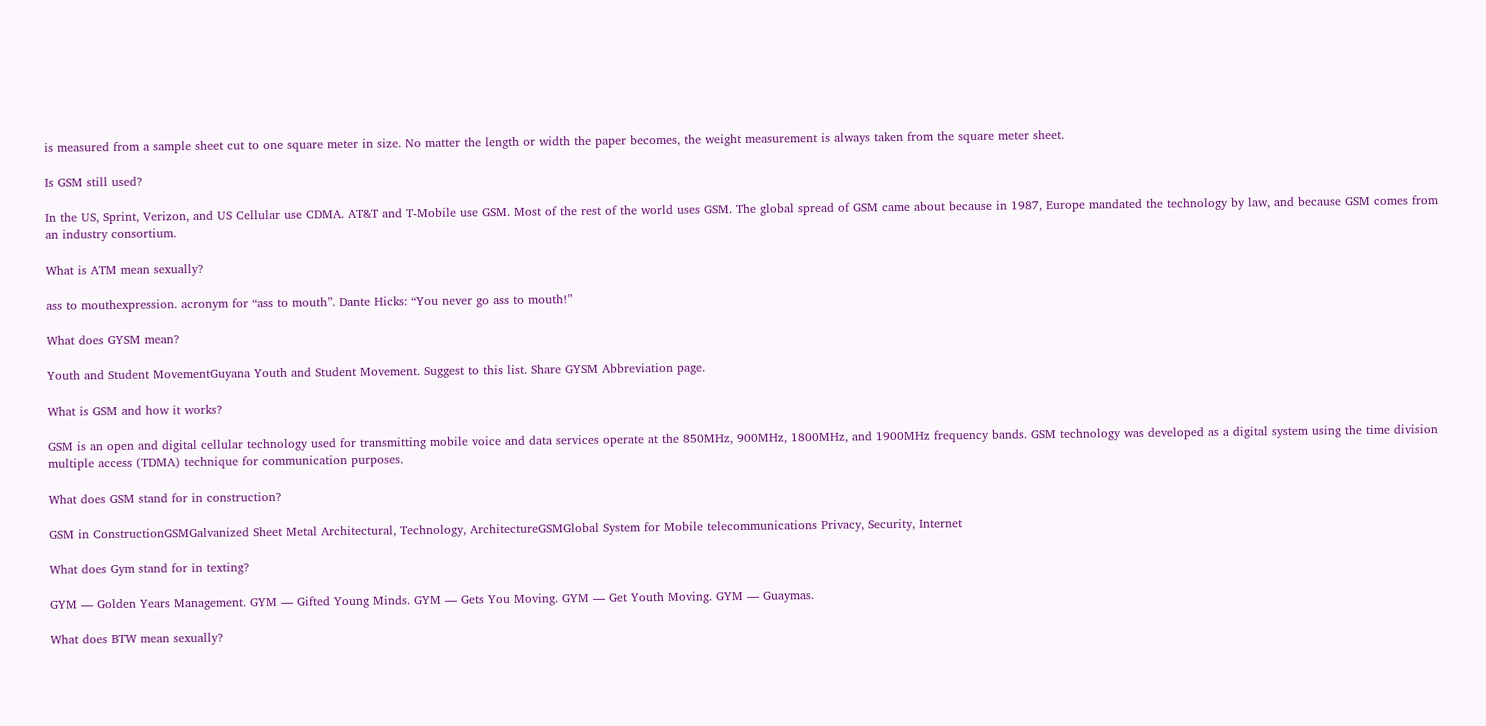is measured from a sample sheet cut to one square meter in size. No matter the length or width the paper becomes, the weight measurement is always taken from the square meter sheet.

Is GSM still used?

In the US, Sprint, Verizon, and US Cellular use CDMA. AT&T and T-Mobile use GSM. Most of the rest of the world uses GSM. The global spread of GSM came about because in 1987, Europe mandated the technology by law, and because GSM comes from an industry consortium.

What is ATM mean sexually?

ass to mouthexpression. acronym for “ass to mouth”. Dante Hicks: “You never go ass to mouth!”

What does GYSM mean?

Youth and Student MovementGuyana Youth and Student Movement. Suggest to this list. Share GYSM Abbreviation page.

What is GSM and how it works?

GSM is an open and digital cellular technology used for transmitting mobile voice and data services operate at the 850MHz, 900MHz, 1800MHz, and 1900MHz frequency bands. GSM technology was developed as a digital system using the time division multiple access (TDMA) technique for communication purposes.

What does GSM stand for in construction?

GSM in ConstructionGSMGalvanized Sheet Metal Architectural, Technology, ArchitectureGSMGlobal System for Mobile telecommunications Privacy, Security, Internet

What does Gym stand for in texting?

GYM — Golden Years Management. GYM — Gifted Young Minds. GYM — Gets You Moving. GYM — Get Youth Moving. GYM — Guaymas.

What does BTW mean sexually?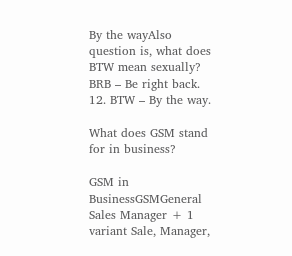By the wayAlso question is, what does BTW mean sexually? BRB – Be right back. 12. BTW – By the way.

What does GSM stand for in business?

GSM in BusinessGSMGeneral Sales Manager + 1 variant Sale, Manager,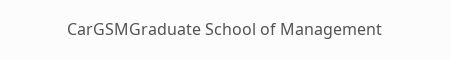CarGSMGraduate School of Management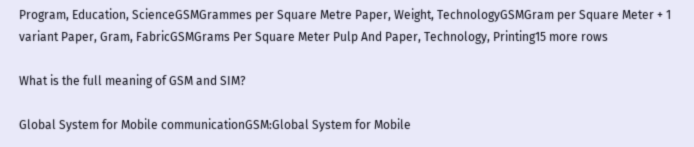Program, Education, ScienceGSMGrammes per Square Metre Paper, Weight, TechnologyGSMGram per Square Meter + 1 variant Paper, Gram, FabricGSMGrams Per Square Meter Pulp And Paper, Technology, Printing15 more rows

What is the full meaning of GSM and SIM?

Global System for Mobile communicationGSM:Global System for Mobile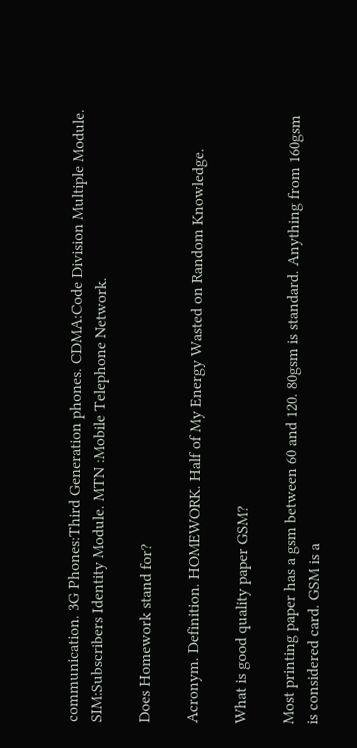communication. 3G Phones:Third Generation phones. CDMA:Code Division Multiple Module. SIM:Subscribers Identity Module. MTN :Mobile Telephone Network.

Does Homework stand for?

Acronym. Definition. HOMEWORK. Half of My Energy Wasted on Random Knowledge.

What is good quality paper GSM?

Most printing paper has a gsm between 60 and 120. 80gsm is standard. Anything from 160gsm is considered card. GSM is a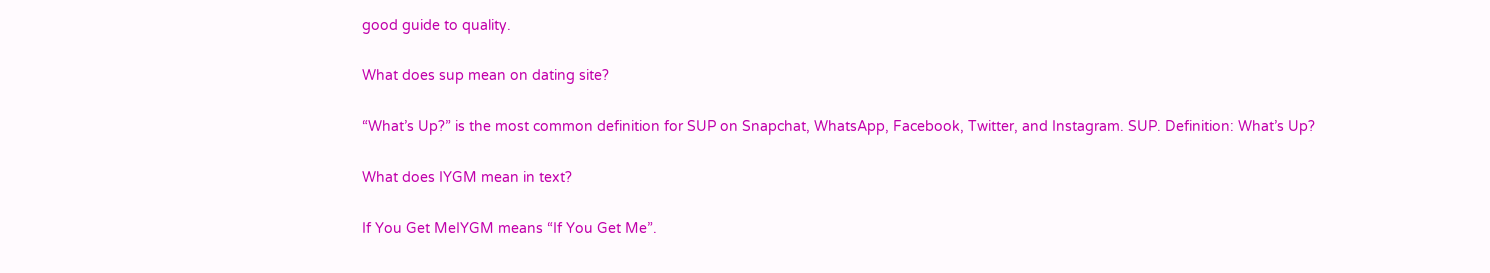good guide to quality.

What does sup mean on dating site?

“What’s Up?” is the most common definition for SUP on Snapchat, WhatsApp, Facebook, Twitter, and Instagram. SUP. Definition: What’s Up?

What does IYGM mean in text?

If You Get MeIYGM means “If You Get Me”.